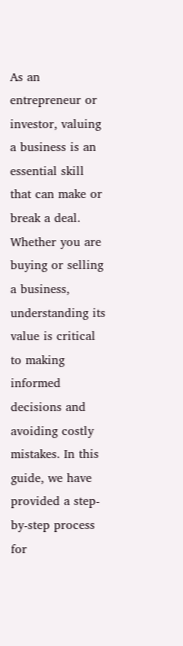As an entrepreneur or investor, valuing a business is an essential skill that can make or break a deal. Whether you are buying or selling a business, understanding its value is critical to making informed decisions and avoiding costly mistakes. In this guide, we have provided a step-by-step process for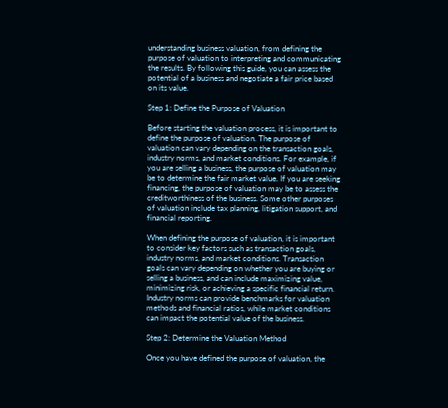understanding business valuation, from defining the purpose of valuation to interpreting and communicating the results. By following this guide, you can assess the potential of a business and negotiate a fair price based on its value.

Step 1: Define the Purpose of Valuation

Before starting the valuation process, it is important to define the purpose of valuation. The purpose of valuation can vary depending on the transaction goals, industry norms, and market conditions. For example, if you are selling a business, the purpose of valuation may be to determine the fair market value. If you are seeking financing, the purpose of valuation may be to assess the creditworthiness of the business. Some other purposes of valuation include tax planning, litigation support, and financial reporting.

When defining the purpose of valuation, it is important to consider key factors such as transaction goals, industry norms, and market conditions. Transaction goals can vary depending on whether you are buying or selling a business, and can include maximizing value, minimizing risk, or achieving a specific financial return. Industry norms can provide benchmarks for valuation methods and financial ratios, while market conditions can impact the potential value of the business.

Step 2: Determine the Valuation Method

Once you have defined the purpose of valuation, the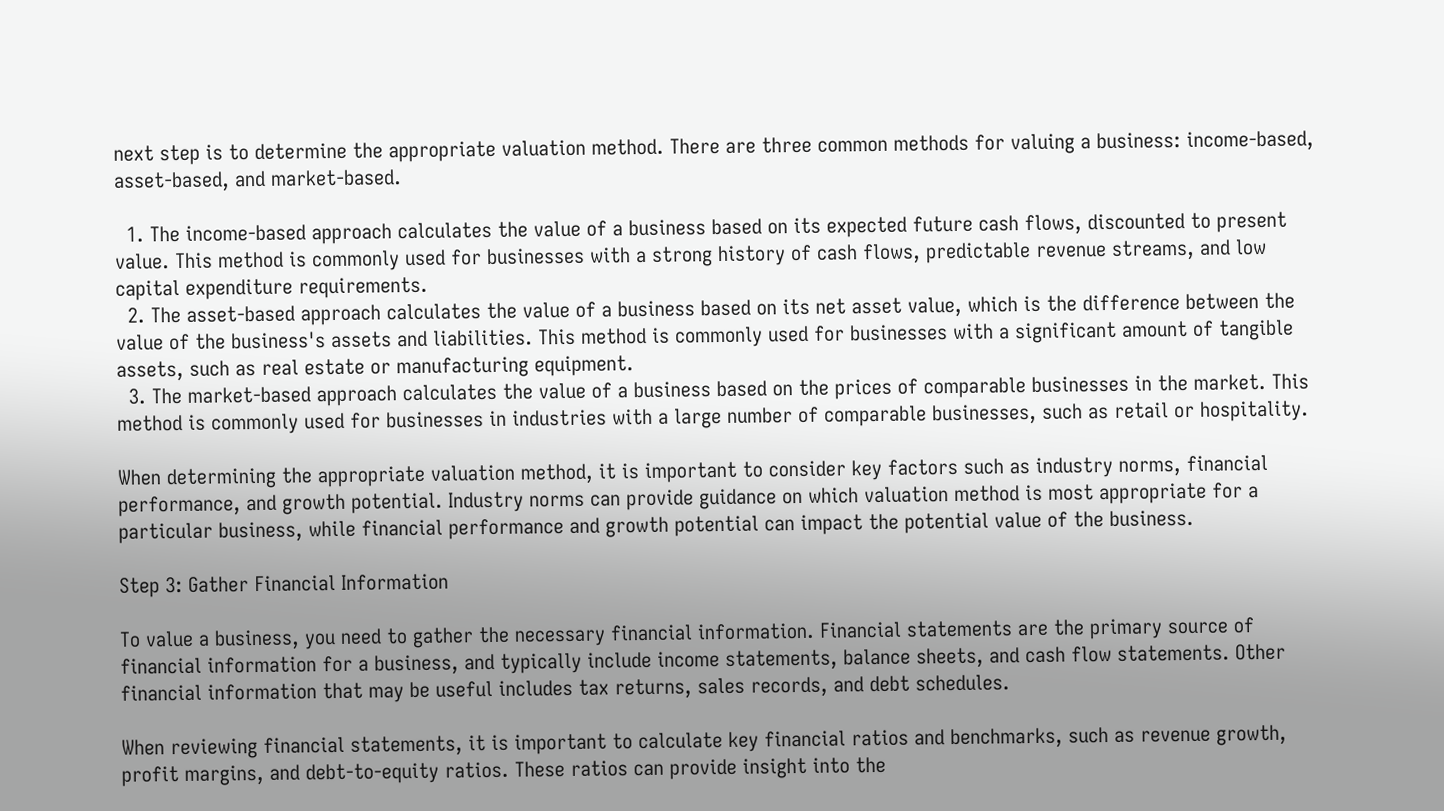next step is to determine the appropriate valuation method. There are three common methods for valuing a business: income-based, asset-based, and market-based.

  1. The income-based approach calculates the value of a business based on its expected future cash flows, discounted to present value. This method is commonly used for businesses with a strong history of cash flows, predictable revenue streams, and low capital expenditure requirements.
  2. The asset-based approach calculates the value of a business based on its net asset value, which is the difference between the value of the business's assets and liabilities. This method is commonly used for businesses with a significant amount of tangible assets, such as real estate or manufacturing equipment.
  3. The market-based approach calculates the value of a business based on the prices of comparable businesses in the market. This method is commonly used for businesses in industries with a large number of comparable businesses, such as retail or hospitality.

When determining the appropriate valuation method, it is important to consider key factors such as industry norms, financial performance, and growth potential. Industry norms can provide guidance on which valuation method is most appropriate for a particular business, while financial performance and growth potential can impact the potential value of the business.

Step 3: Gather Financial Information

To value a business, you need to gather the necessary financial information. Financial statements are the primary source of financial information for a business, and typically include income statements, balance sheets, and cash flow statements. Other financial information that may be useful includes tax returns, sales records, and debt schedules.

When reviewing financial statements, it is important to calculate key financial ratios and benchmarks, such as revenue growth, profit margins, and debt-to-equity ratios. These ratios can provide insight into the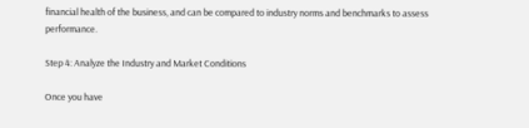financial health of the business, and can be compared to industry norms and benchmarks to assess performance.

Step 4: Analyze the Industry and Market Conditions

Once you have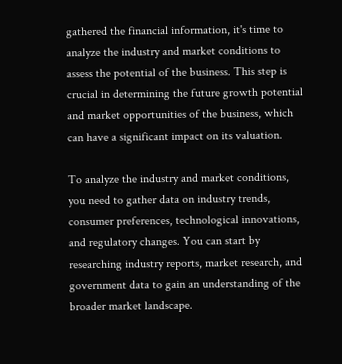gathered the financial information, it's time to analyze the industry and market conditions to assess the potential of the business. This step is crucial in determining the future growth potential and market opportunities of the business, which can have a significant impact on its valuation.

To analyze the industry and market conditions, you need to gather data on industry trends, consumer preferences, technological innovations, and regulatory changes. You can start by researching industry reports, market research, and government data to gain an understanding of the broader market landscape.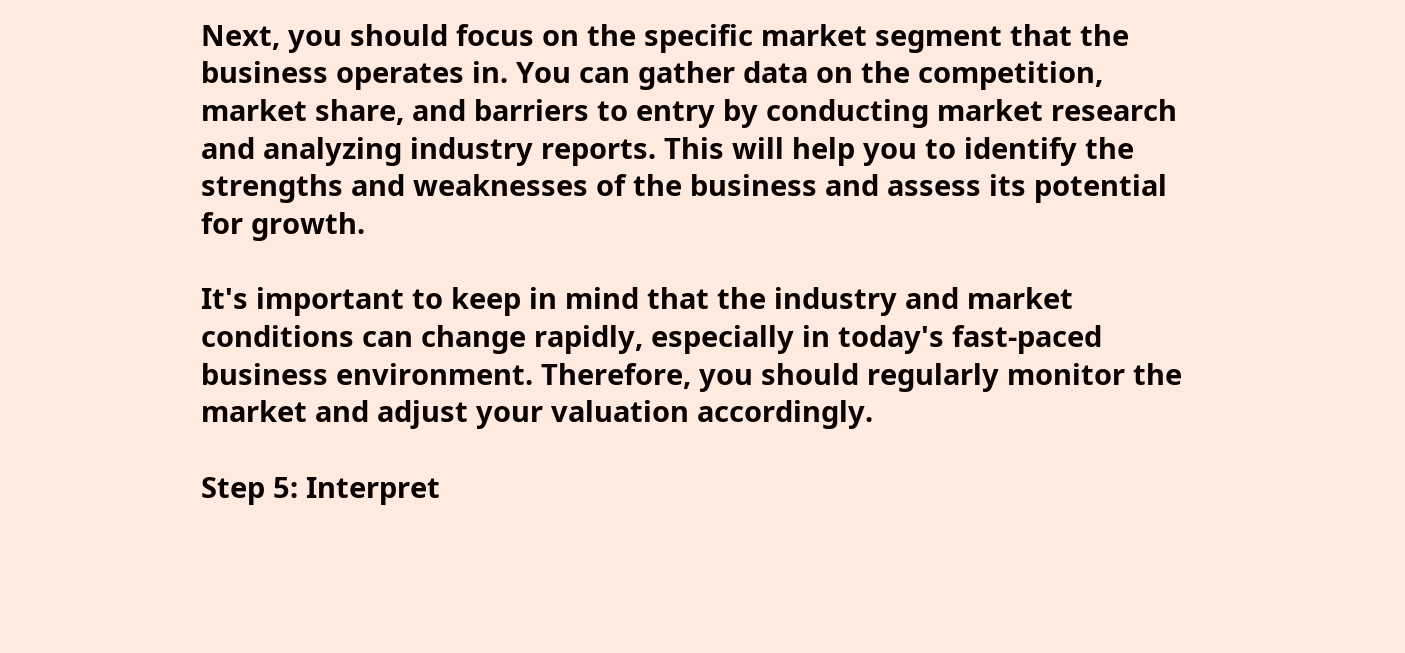Next, you should focus on the specific market segment that the business operates in. You can gather data on the competition, market share, and barriers to entry by conducting market research and analyzing industry reports. This will help you to identify the strengths and weaknesses of the business and assess its potential for growth.

It's important to keep in mind that the industry and market conditions can change rapidly, especially in today's fast-paced business environment. Therefore, you should regularly monitor the market and adjust your valuation accordingly.

Step 5: Interpret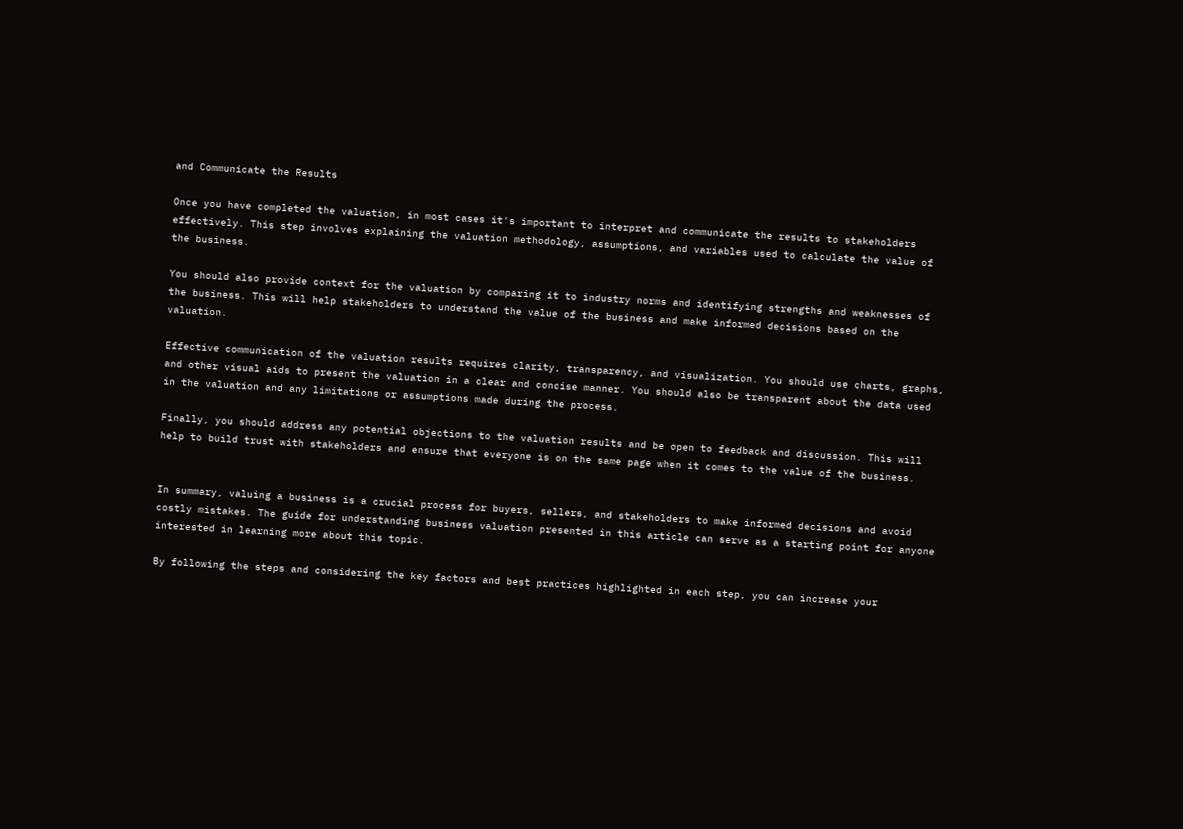and Communicate the Results

Once you have completed the valuation, in most cases it's important to interpret and communicate the results to stakeholders effectively. This step involves explaining the valuation methodology, assumptions, and variables used to calculate the value of the business.

You should also provide context for the valuation by comparing it to industry norms and identifying strengths and weaknesses of the business. This will help stakeholders to understand the value of the business and make informed decisions based on the valuation.

Effective communication of the valuation results requires clarity, transparency, and visualization. You should use charts, graphs, and other visual aids to present the valuation in a clear and concise manner. You should also be transparent about the data used in the valuation and any limitations or assumptions made during the process.

Finally, you should address any potential objections to the valuation results and be open to feedback and discussion. This will help to build trust with stakeholders and ensure that everyone is on the same page when it comes to the value of the business.


In summary, valuing a business is a crucial process for buyers, sellers, and stakeholders to make informed decisions and avoid costly mistakes. The guide for understanding business valuation presented in this article can serve as a starting point for anyone interested in learning more about this topic.

By following the steps and considering the key factors and best practices highlighted in each step, you can increase your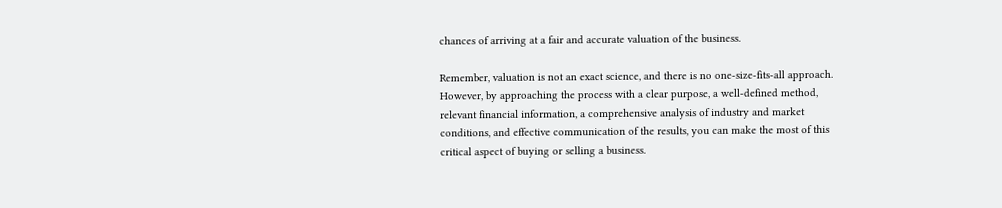chances of arriving at a fair and accurate valuation of the business.

Remember, valuation is not an exact science, and there is no one-size-fits-all approach. However, by approaching the process with a clear purpose, a well-defined method, relevant financial information, a comprehensive analysis of industry and market conditions, and effective communication of the results, you can make the most of this critical aspect of buying or selling a business.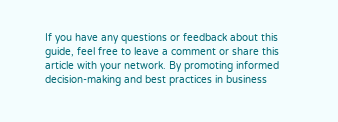If you have any questions or feedback about this guide, feel free to leave a comment or share this article with your network. By promoting informed decision-making and best practices in business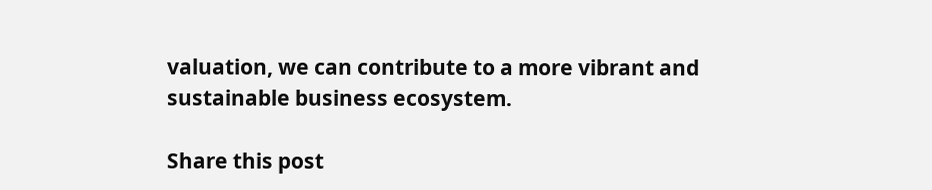valuation, we can contribute to a more vibrant and sustainable business ecosystem.

Share this post